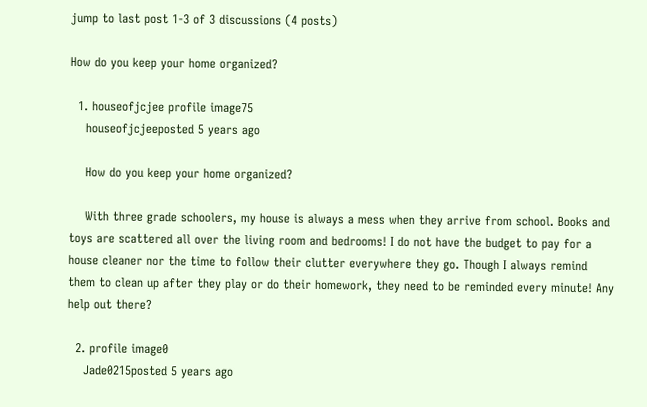jump to last post 1-3 of 3 discussions (4 posts)

How do you keep your home organized?

  1. houseofjcjee profile image75
    houseofjcjeeposted 5 years ago

    How do you keep your home organized?

    With three grade schoolers, my house is always a mess when they arrive from school. Books and toys are scattered all over the living room and bedrooms! I do not have the budget to pay for a house cleaner nor the time to follow their clutter everywhere they go. Though I always remind them to clean up after they play or do their homework, they need to be reminded every minute! Any help out there?

  2. profile image0
    Jade0215posted 5 years ago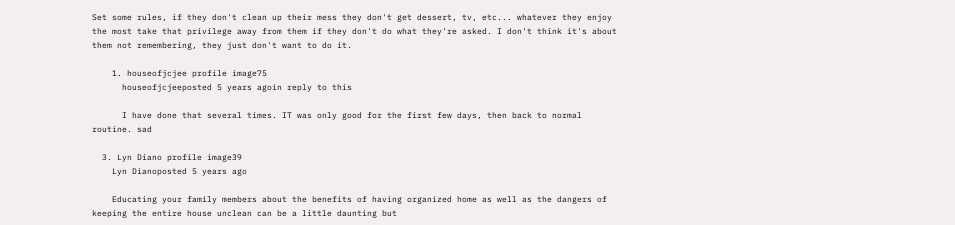Set some rules, if they don't clean up their mess they don't get dessert, tv, etc... whatever they enjoy the most take that privilege away from them if they don't do what they're asked. I don't think it's about them not remembering, they just don't want to do it.

    1. houseofjcjee profile image75
      houseofjcjeeposted 5 years agoin reply to this

      I have done that several times. IT was only good for the first few days, then back to normal routine. sad

  3. Lyn Diano profile image39
    Lyn Dianoposted 5 years ago

    Educating your family members about the benefits of having organized home as well as the dangers of keeping the entire house unclean can be a little daunting but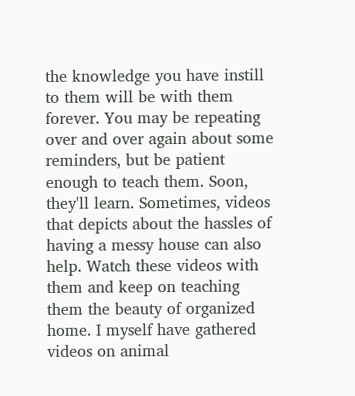the knowledge you have instill to them will be with them forever. You may be repeating over and over again about some reminders, but be patient enough to teach them. Soon, they'll learn. Sometimes, videos that depicts about the hassles of having a messy house can also help. Watch these videos with them and keep on teaching them the beauty of organized home. I myself have gathered videos on animal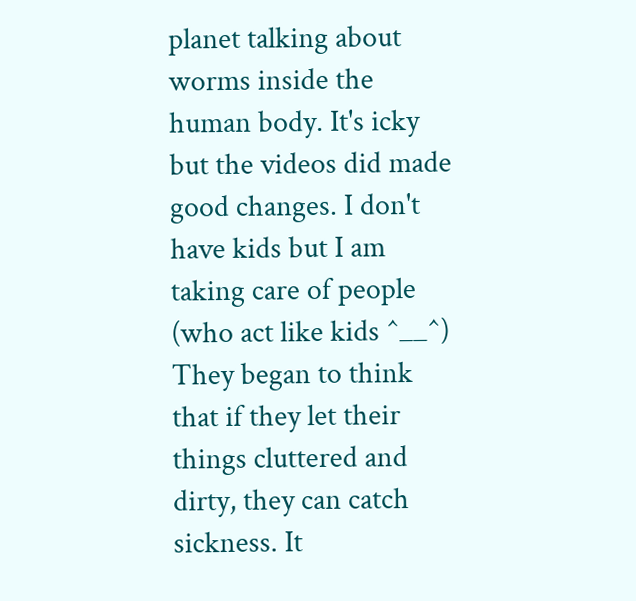planet talking about worms inside the human body. It's icky but the videos did made good changes. I don't have kids but I am taking care of people (who act like kids ^__^) They began to think that if they let their things cluttered and dirty, they can catch sickness. It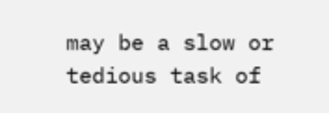may be a slow or tedious task of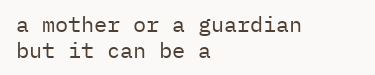a mother or a guardian but it can be a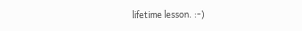lifetime lesson. :-)